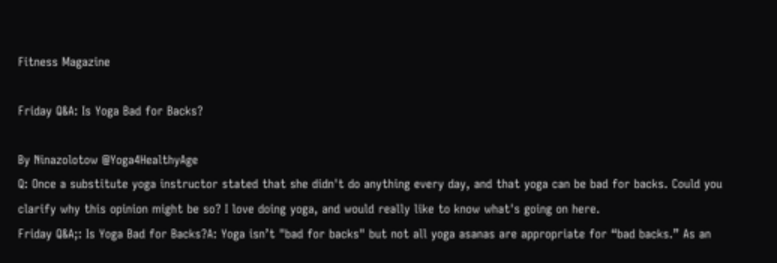Fitness Magazine

Friday Q&A: Is Yoga Bad for Backs?

By Ninazolotow @Yoga4HealthyAge
Q: Once a substitute yoga instructor stated that she didn't do anything every day, and that yoga can be bad for backs. Could you clarify why this opinion might be so? I love doing yoga, and would really like to know what's going on here.
Friday Q&A;: Is Yoga Bad for Backs?A: Yoga isn’t "bad for backs" but not all yoga asanas are appropriate for “bad backs.” As an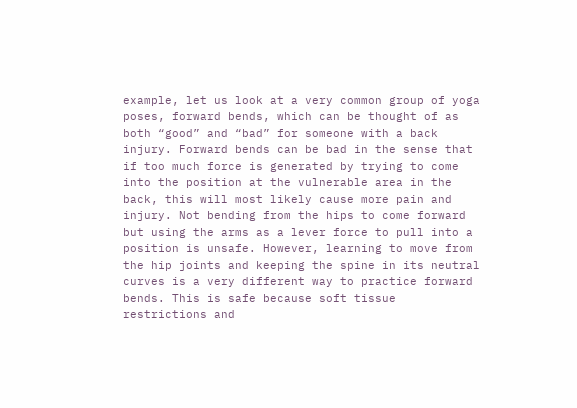example, let us look at a very common group of yoga poses, forward bends, which can be thought of as both “good” and “bad” for someone with a back injury. Forward bends can be bad in the sense that if too much force is generated by trying to come into the position at the vulnerable area in the back, this will most likely cause more pain and injury. Not bending from the hips to come forward but using the arms as a lever force to pull into a position is unsafe. However, learning to move from the hip joints and keeping the spine in its neutral curves is a very different way to practice forward bends. This is safe because soft tissue restrictions and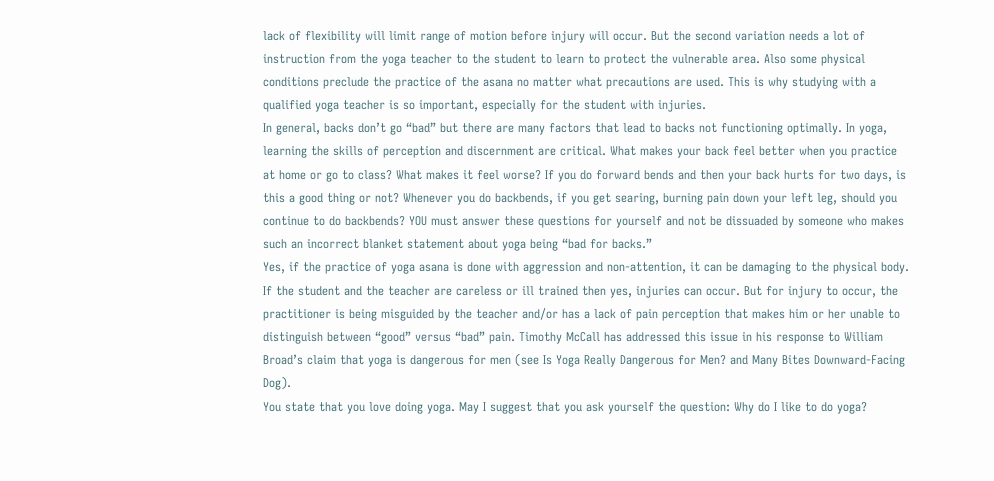lack of flexibility will limit range of motion before injury will occur. But the second variation needs a lot of instruction from the yoga teacher to the student to learn to protect the vulnerable area. Also some physical conditions preclude the practice of the asana no matter what precautions are used. This is why studying with a qualified yoga teacher is so important, especially for the student with injuries.
In general, backs don’t go “bad” but there are many factors that lead to backs not functioning optimally. In yoga, learning the skills of perception and discernment are critical. What makes your back feel better when you practice at home or go to class? What makes it feel worse? If you do forward bends and then your back hurts for two days, is this a good thing or not? Whenever you do backbends, if you get searing, burning pain down your left leg, should you continue to do backbends? YOU must answer these questions for yourself and not be dissuaded by someone who makes such an incorrect blanket statement about yoga being “bad for backs.”
Yes, if the practice of yoga asana is done with aggression and non-attention, it can be damaging to the physical body. If the student and the teacher are careless or ill trained then yes, injuries can occur. But for injury to occur, the practitioner is being misguided by the teacher and/or has a lack of pain perception that makes him or her unable to distinguish between “good” versus “bad” pain. Timothy McCall has addressed this issue in his response to William Broad’s claim that yoga is dangerous for men (see Is Yoga Really Dangerous for Men? and Many Bites Downward-Facing Dog).
You state that you love doing yoga. May I suggest that you ask yourself the question: Why do I like to do yoga?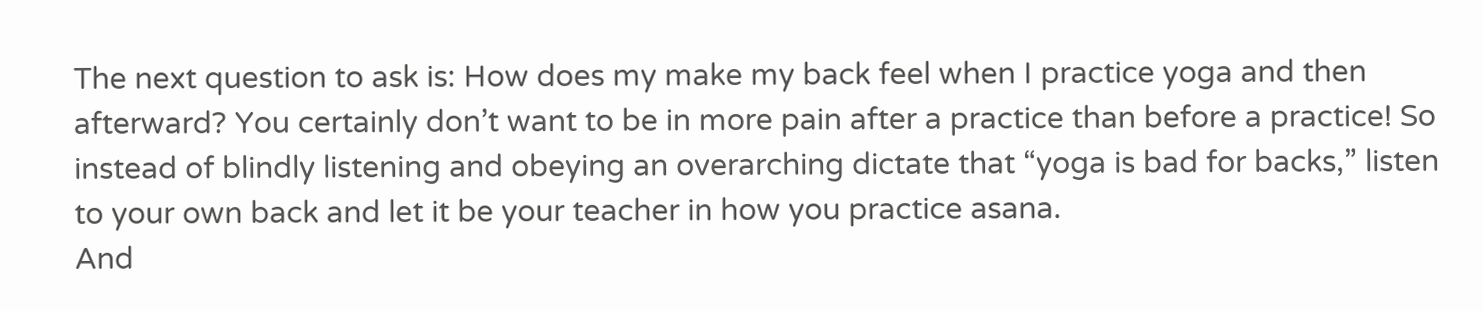The next question to ask is: How does my make my back feel when I practice yoga and then afterward? You certainly don’t want to be in more pain after a practice than before a practice! So instead of blindly listening and obeying an overarching dictate that “yoga is bad for backs,” listen to your own back and let it be your teacher in how you practice asana.
And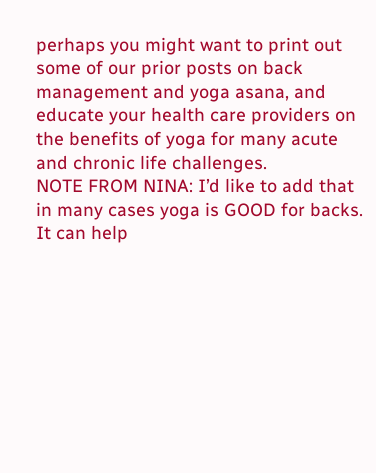perhaps you might want to print out some of our prior posts on back management and yoga asana, and educate your health care providers on the benefits of yoga for many acute and chronic life challenges.
NOTE FROM NINA: I’d like to add that in many cases yoga is GOOD for backs. It can help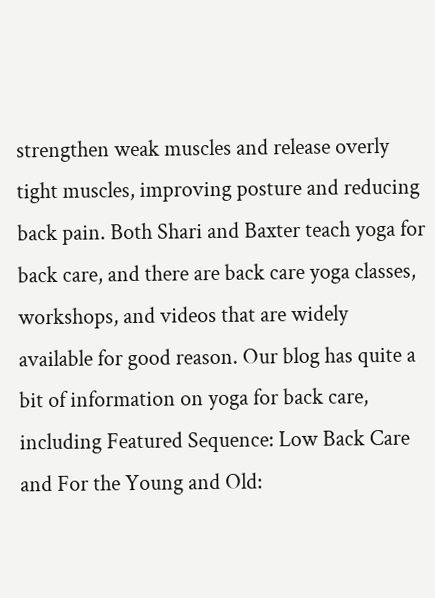strengthen weak muscles and release overly tight muscles, improving posture and reducing back pain. Both Shari and Baxter teach yoga for back care, and there are back care yoga classes, workshops, and videos that are widely available for good reason. Our blog has quite a bit of information on yoga for back care, including Featured Sequence: Low Back Care and For the Young and Old: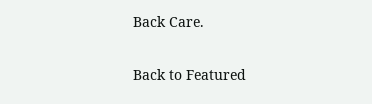Back Care.

Back to Featured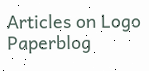Articles on Logo Paperblog